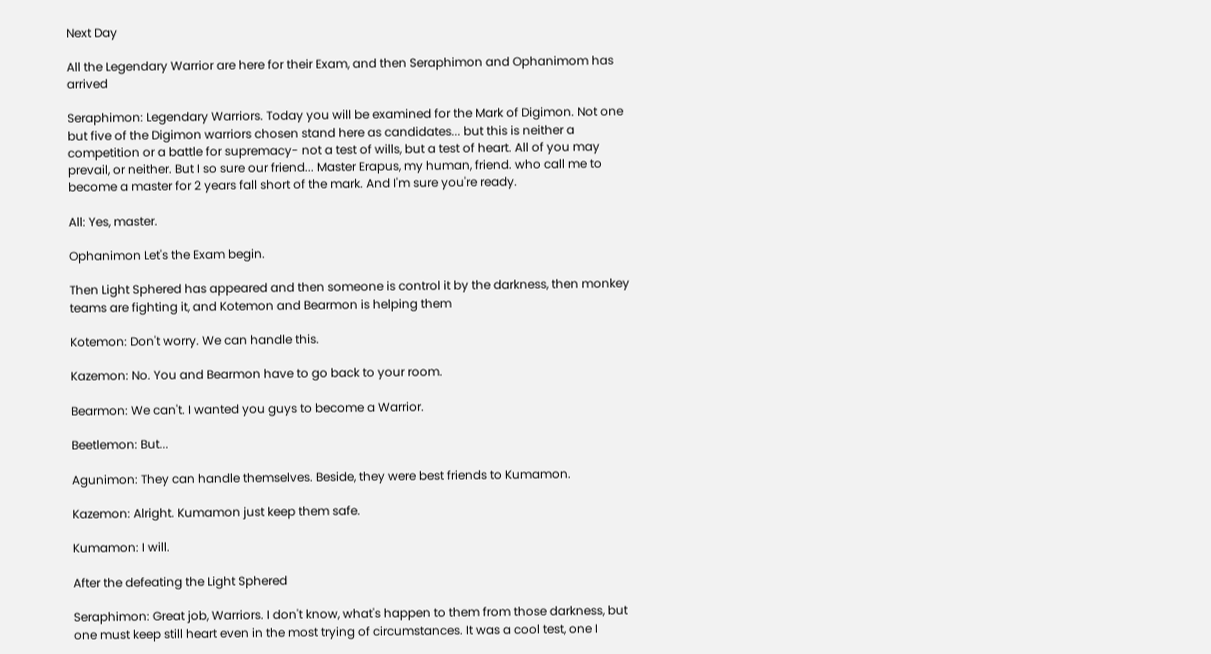Next Day

All the Legendary Warrior are here for their Exam, and then Seraphimon and Ophanimom has arrived

Seraphimon: Legendary Warriors. Today you will be examined for the Mark of Digimon. Not one but five of the Digimon warriors chosen stand here as candidates... but this is neither a competition or a battle for supremacy- not a test of wills, but a test of heart. All of you may prevail, or neither. But I so sure our friend... Master Erapus, my human, friend. who call me to become a master for 2 years fall short of the mark. And I'm sure you're ready.

All: Yes, master.

Ophanimon Let's the Exam begin.

Then Light Sphered has appeared and then someone is control it by the darkness, then monkey teams are fighting it, and Kotemon and Bearmon is helping them

Kotemon: Don't worry. We can handle this.

Kazemon: No. You and Bearmon have to go back to your room.

Bearmon: We can't. I wanted you guys to become a Warrior.

Beetlemon: But...

Agunimon: They can handle themselves. Beside, they were best friends to Kumamon.

Kazemon: Alright. Kumamon just keep them safe.

Kumamon: I will.

After the defeating the Light Sphered

Seraphimon: Great job, Warriors. I don't know, what's happen to them from those darkness, but one must keep still heart even in the most trying of circumstances. It was a cool test, one I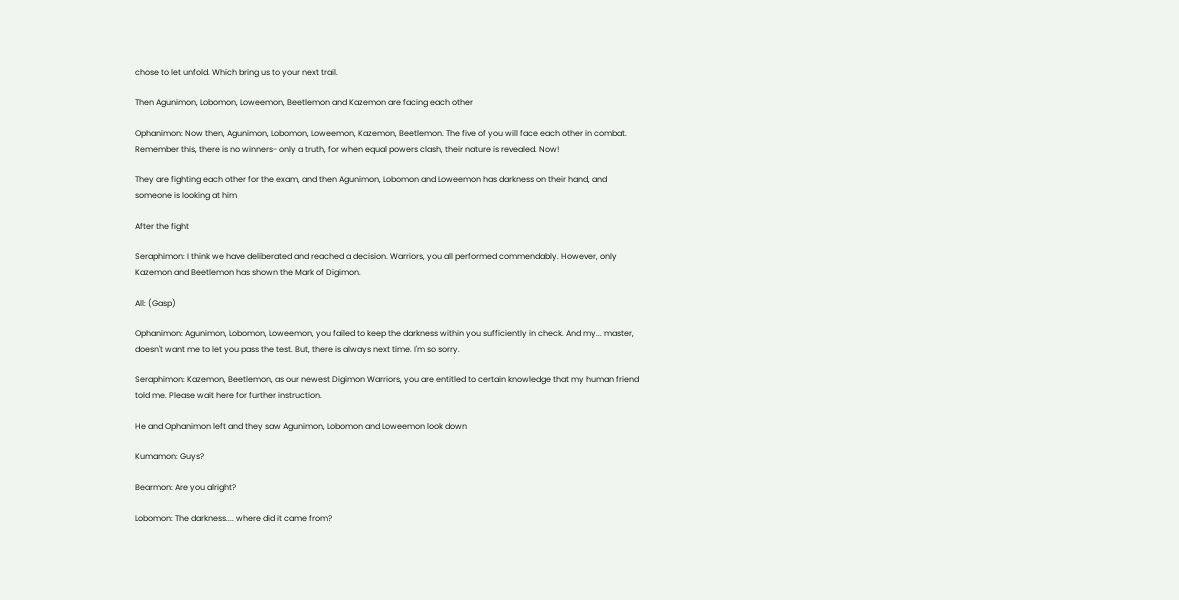chose to let unfold. Which bring us to your next trail.

Then Agunimon, Lobomon, Loweemon, Beetlemon and Kazemon are facing each other

Ophanimon: Now then, Agunimon, Lobomon, Loweemon, Kazemon, Beetlemon. The five of you will face each other in combat. Remember this, there is no winners- only a truth, for when equal powers clash, their nature is revealed. Now!

They are fighting each other for the exam, and then Agunimon, Lobomon and Loweemon has darkness on their hand, and someone is looking at him

After the fight

Seraphimon: I think we have deliberated and reached a decision. Warriors, you all performed commendably. However, only Kazemon and Beetlemon has shown the Mark of Digimon.

All: (Gasp)

Ophanimon: Agunimon, Lobomon, Loweemon, you failed to keep the darkness within you sufficiently in check. And my... master, doesn't want me to let you pass the test. But, there is always next time. I'm so sorry.

Seraphimon: Kazemon, Beetlemon, as our newest Digimon Warriors, you are entitled to certain knowledge that my human friend told me. Please wait here for further instruction.

He and Ophanimon left and they saw Agunimon, Lobomon and Loweemon look down

Kumamon: Guys?

Bearmon: Are you alright?

Lobomon: The darkness.... where did it came from?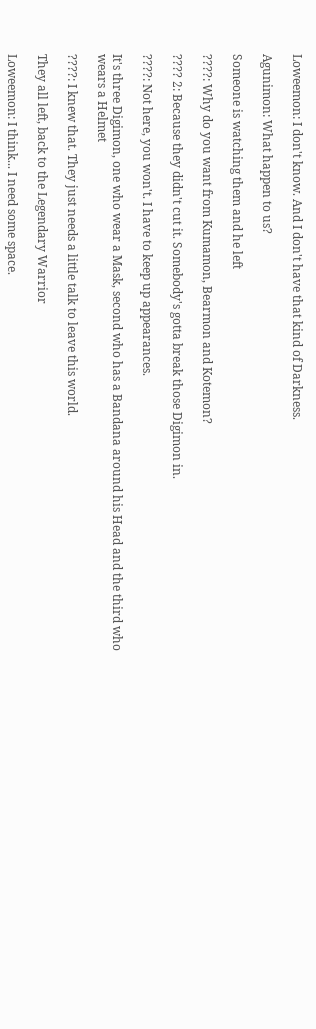Loweemon: I don't know. And I don't have that kind of Darkness.

Agunimon: What happen to us?

Someone is watching them and he left

????: Why do you want from Kumamon, Bearmon and Kotemon?

???? 2: Because they didn't cut it. Somebody's gotta break those Digimon in.

????: Not here, you won't. I have to keep up appearances.

It's three Digimon, one who wear a Mask, second who has a Bandana around his Head and the third who wears a Helmet

????: I knew that. They just needs a little talk to leave this world.

They all left, back to the Legendary Warrior

Loweemon: I think... I need some space.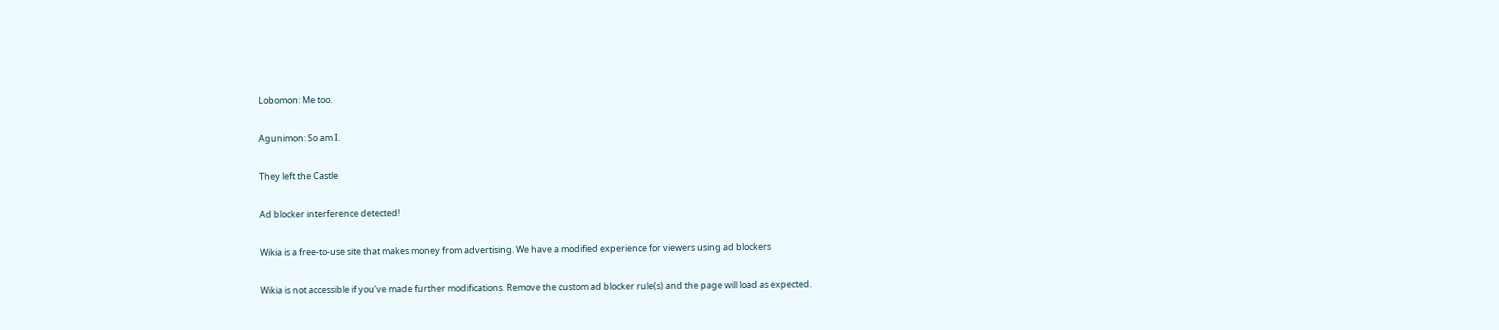Lobomon: Me too.

Agunimon: So am I.

They left the Castle

Ad blocker interference detected!

Wikia is a free-to-use site that makes money from advertising. We have a modified experience for viewers using ad blockers

Wikia is not accessible if you’ve made further modifications. Remove the custom ad blocker rule(s) and the page will load as expected.